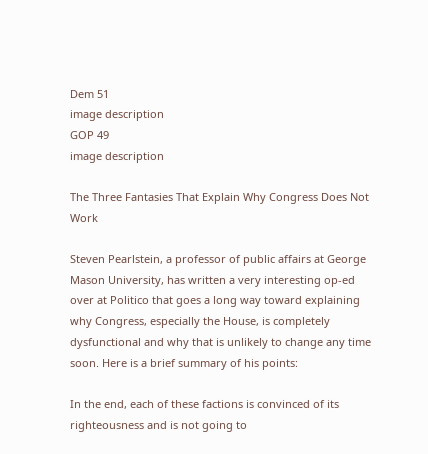Dem 51
image description
GOP 49
image description

The Three Fantasies That Explain Why Congress Does Not Work

Steven Pearlstein, a professor of public affairs at George Mason University, has written a very interesting op-ed over at Politico that goes a long way toward explaining why Congress, especially the House, is completely dysfunctional and why that is unlikely to change any time soon. Here is a brief summary of his points:

In the end, each of these factions is convinced of its righteousness and is not going to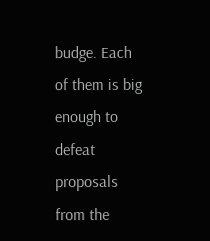budge. Each of them is big enough to defeat proposals from the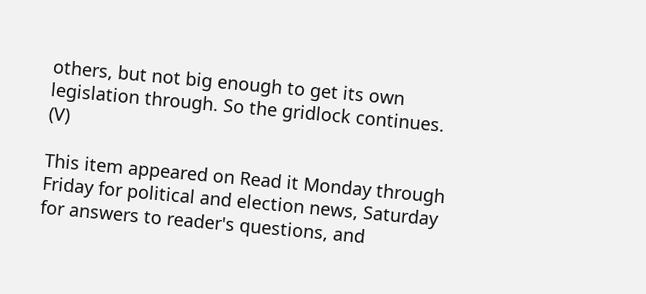others, but not big enough to get its own legislation through. So the gridlock continues. (V)

This item appeared on Read it Monday through Friday for political and election news, Saturday for answers to reader's questions, and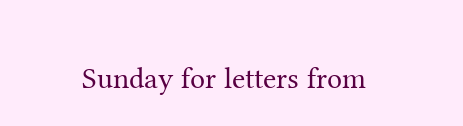Sunday for letters from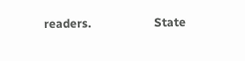readers.                     State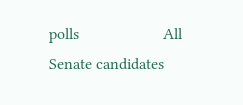polls                     All Senate candidates